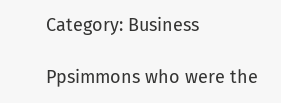Category: Business

Ppsimmons who were the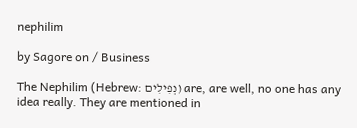nephilim

by Sagore on / Business

The Nephilim (Hebrew: נְפִילִים) are, are well, no one has any idea really. They are mentioned in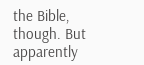the Bible, though. But apparently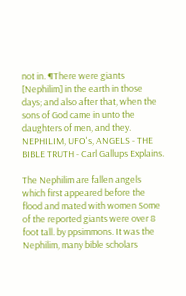not in. ¶There were giants [Nephilim] in the earth in those days; and also after that, when the sons of God came in unto the daughters of men, and they. NEPHILIM, UFO's, ANGELS - THE BIBLE TRUTH - Carl Gallups Explains.

The Nephilim are fallen angels which first appeared before the flood and mated with women Some of the reported giants were over 8 foot tall. by ppsimmons. It was the Nephilim, many bible scholars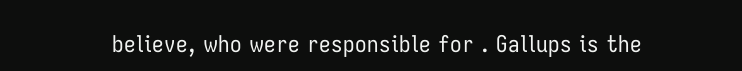believe, who were responsible for . Gallups is the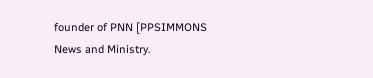founder of PNN [PPSIMMONS News and Ministry.